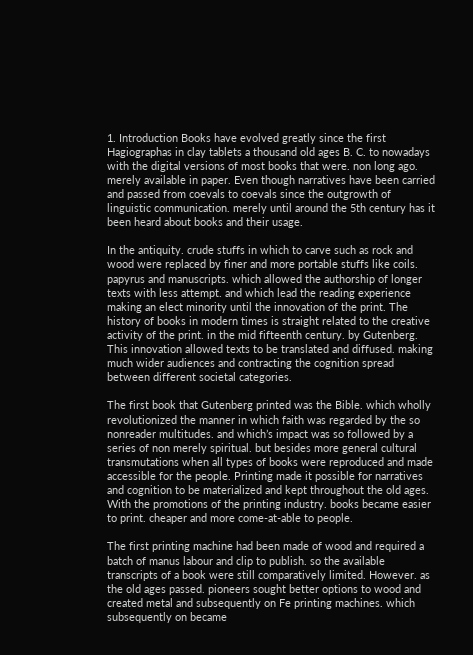1. Introduction Books have evolved greatly since the first Hagiographas in clay tablets a thousand old ages B. C. to nowadays with the digital versions of most books that were. non long ago. merely available in paper. Even though narratives have been carried and passed from coevals to coevals since the outgrowth of linguistic communication. merely until around the 5th century has it been heard about books and their usage.

In the antiquity. crude stuffs in which to carve such as rock and wood were replaced by finer and more portable stuffs like coils. papyrus and manuscripts. which allowed the authorship of longer texts with less attempt. and which lead the reading experience making an elect minority until the innovation of the print. The history of books in modern times is straight related to the creative activity of the print. in the mid fifteenth century. by Gutenberg. This innovation allowed texts to be translated and diffused. making much wider audiences and contracting the cognition spread between different societal categories.

The first book that Gutenberg printed was the Bible. which wholly revolutionized the manner in which faith was regarded by the so nonreader multitudes. and which’s impact was so followed by a series of non merely spiritual. but besides more general cultural transmutations when all types of books were reproduced and made accessible for the people. Printing made it possible for narratives and cognition to be materialized and kept throughout the old ages. With the promotions of the printing industry. books became easier to print. cheaper and more come-at-able to people.

The first printing machine had been made of wood and required a batch of manus labour and clip to publish. so the available transcripts of a book were still comparatively limited. However. as the old ages passed. pioneers sought better options to wood and created metal and subsequently on Fe printing machines. which subsequently on became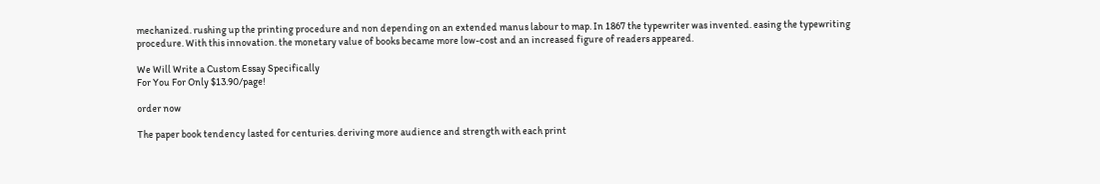mechanized. rushing up the printing procedure and non depending on an extended manus labour to map. In 1867 the typewriter was invented. easing the typewriting procedure. With this innovation. the monetary value of books became more low-cost and an increased figure of readers appeared.

We Will Write a Custom Essay Specifically
For You For Only $13.90/page!

order now

The paper book tendency lasted for centuries. deriving more audience and strength with each print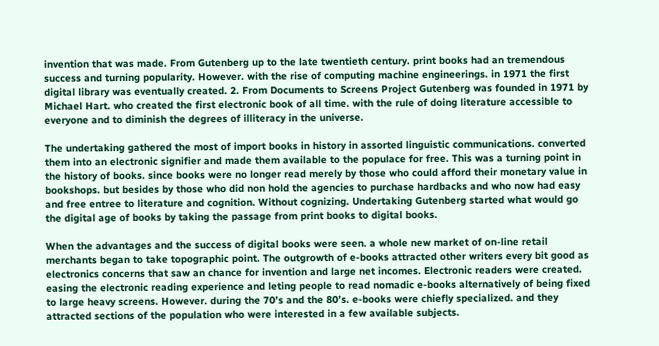invention that was made. From Gutenberg up to the late twentieth century. print books had an tremendous success and turning popularity. However. with the rise of computing machine engineerings. in 1971 the first digital library was eventually created. 2. From Documents to Screens Project Gutenberg was founded in 1971 by Michael Hart. who created the first electronic book of all time. with the rule of doing literature accessible to everyone and to diminish the degrees of illiteracy in the universe.

The undertaking gathered the most of import books in history in assorted linguistic communications. converted them into an electronic signifier and made them available to the populace for free. This was a turning point in the history of books. since books were no longer read merely by those who could afford their monetary value in bookshops. but besides by those who did non hold the agencies to purchase hardbacks and who now had easy and free entree to literature and cognition. Without cognizing. Undertaking Gutenberg started what would go the digital age of books by taking the passage from print books to digital books.

When the advantages and the success of digital books were seen. a whole new market of on-line retail merchants began to take topographic point. The outgrowth of e-books attracted other writers every bit good as electronics concerns that saw an chance for invention and large net incomes. Electronic readers were created. easing the electronic reading experience and leting people to read nomadic e-books alternatively of being fixed to large heavy screens. However. during the 70’s and the 80’s. e-books were chiefly specialized. and they attracted sections of the population who were interested in a few available subjects.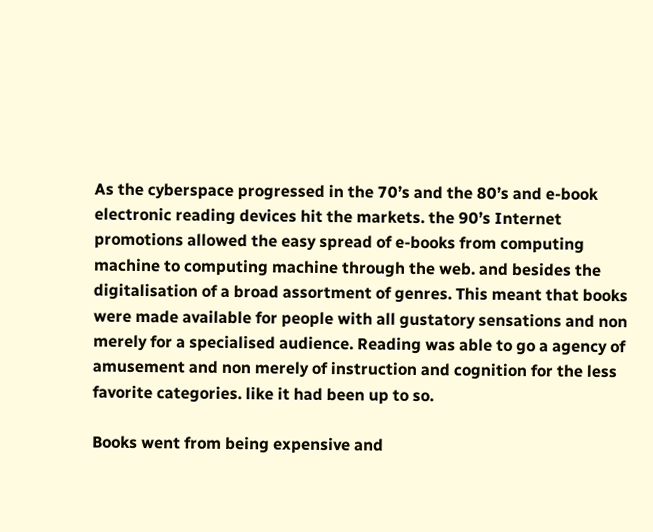As the cyberspace progressed in the 70’s and the 80’s and e-book electronic reading devices hit the markets. the 90’s Internet promotions allowed the easy spread of e-books from computing machine to computing machine through the web. and besides the digitalisation of a broad assortment of genres. This meant that books were made available for people with all gustatory sensations and non merely for a specialised audience. Reading was able to go a agency of amusement and non merely of instruction and cognition for the less favorite categories. like it had been up to so.

Books went from being expensive and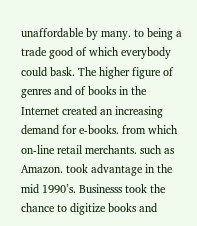unaffordable by many. to being a trade good of which everybody could bask. The higher figure of genres and of books in the Internet created an increasing demand for e-books. from which on-line retail merchants. such as Amazon. took advantage in the mid 1990’s. Businesss took the chance to digitize books and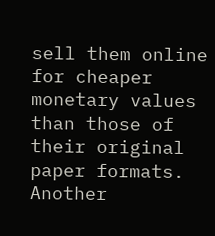sell them online for cheaper monetary values than those of their original paper formats. Another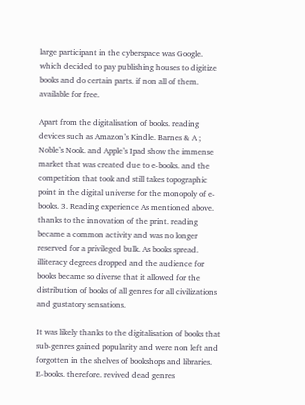large participant in the cyberspace was Google. which decided to pay publishing houses to digitize books and do certain parts. if non all of them. available for free.

Apart from the digitalisation of books. reading devices such as Amazon’s Kindle. Barnes & A ; Noble’s Nook. and Apple’s Ipad show the immense market that was created due to e-books. and the competition that took and still takes topographic point in the digital universe for the monopoly of e-books. 3. Reading experience As mentioned above. thanks to the innovation of the print. reading became a common activity and was no longer reserved for a privileged bulk. As books spread. illiteracy degrees dropped and the audience for books became so diverse that it allowed for the distribution of books of all genres for all civilizations and gustatory sensations.

It was likely thanks to the digitalisation of books that sub-genres gained popularity and were non left and forgotten in the shelves of bookshops and libraries. E-books. therefore. revived dead genres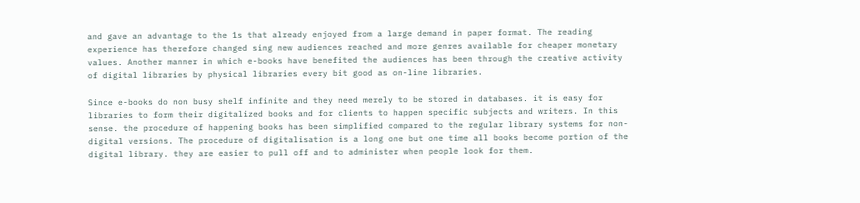and gave an advantage to the 1s that already enjoyed from a large demand in paper format. The reading experience has therefore changed sing new audiences reached and more genres available for cheaper monetary values. Another manner in which e-books have benefited the audiences has been through the creative activity of digital libraries by physical libraries every bit good as on-line libraries.

Since e-books do non busy shelf infinite and they need merely to be stored in databases. it is easy for libraries to form their digitalized books and for clients to happen specific subjects and writers. In this sense. the procedure of happening books has been simplified compared to the regular library systems for non-digital versions. The procedure of digitalisation is a long one but one time all books become portion of the digital library. they are easier to pull off and to administer when people look for them.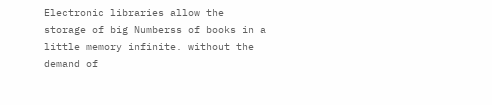Electronic libraries allow the storage of big Numberss of books in a little memory infinite. without the demand of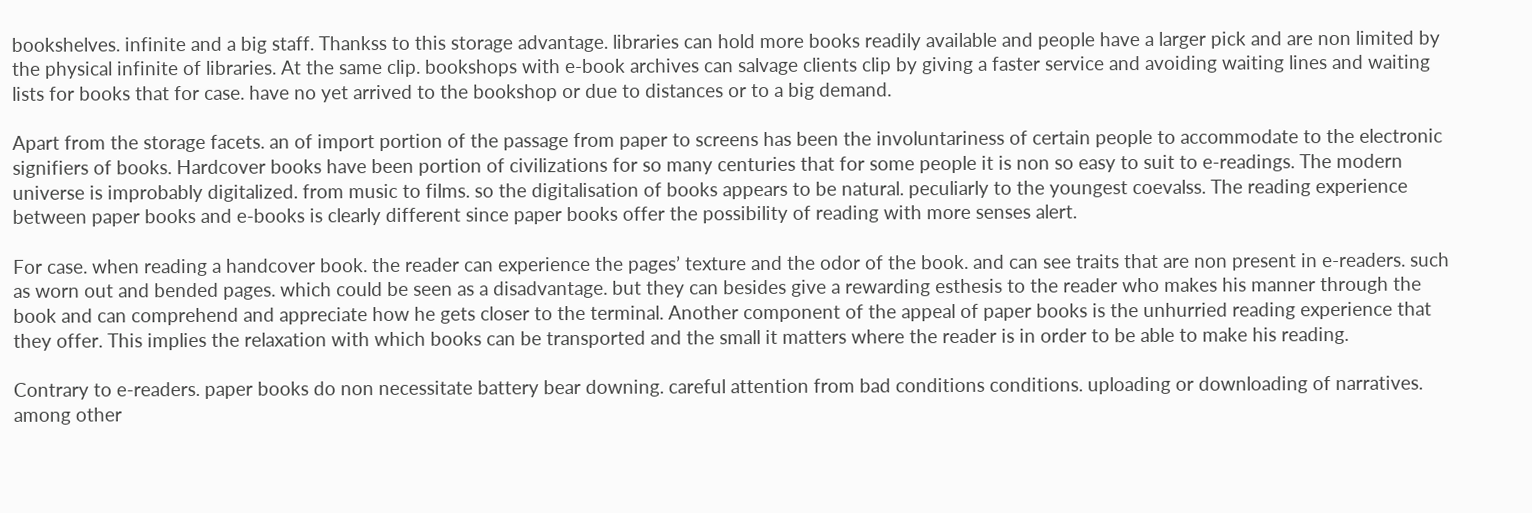bookshelves. infinite and a big staff. Thankss to this storage advantage. libraries can hold more books readily available and people have a larger pick and are non limited by the physical infinite of libraries. At the same clip. bookshops with e-book archives can salvage clients clip by giving a faster service and avoiding waiting lines and waiting lists for books that for case. have no yet arrived to the bookshop or due to distances or to a big demand.

Apart from the storage facets. an of import portion of the passage from paper to screens has been the involuntariness of certain people to accommodate to the electronic signifiers of books. Hardcover books have been portion of civilizations for so many centuries that for some people it is non so easy to suit to e-readings. The modern universe is improbably digitalized. from music to films. so the digitalisation of books appears to be natural. peculiarly to the youngest coevalss. The reading experience between paper books and e-books is clearly different since paper books offer the possibility of reading with more senses alert.

For case. when reading a handcover book. the reader can experience the pages’ texture and the odor of the book. and can see traits that are non present in e-readers. such as worn out and bended pages. which could be seen as a disadvantage. but they can besides give a rewarding esthesis to the reader who makes his manner through the book and can comprehend and appreciate how he gets closer to the terminal. Another component of the appeal of paper books is the unhurried reading experience that they offer. This implies the relaxation with which books can be transported and the small it matters where the reader is in order to be able to make his reading.

Contrary to e-readers. paper books do non necessitate battery bear downing. careful attention from bad conditions conditions. uploading or downloading of narratives. among other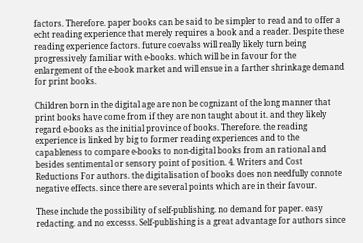factors. Therefore. paper books can be said to be simpler to read and to offer a echt reading experience that merely requires a book and a reader. Despite these reading experience factors. future coevalss will really likely turn being progressively familiar with e-books. which will be in favour for the enlargement of the e-book market and will ensue in a farther shrinkage demand for print books.

Children born in the digital age are non be cognizant of the long manner that print books have come from if they are non taught about it. and they likely regard e-books as the initial province of books. Therefore. the reading experience is linked by big to former reading experiences and to the capableness to compare e-books to non-digital books from an rational and besides sentimental or sensory point of position. 4. Writers and Cost Reductions For authors. the digitalisation of books does non needfully connote negative effects. since there are several points which are in their favour.

These include the possibility of self-publishing. no demand for paper. easy redacting. and no excesss. Self-publishing is a great advantage for authors since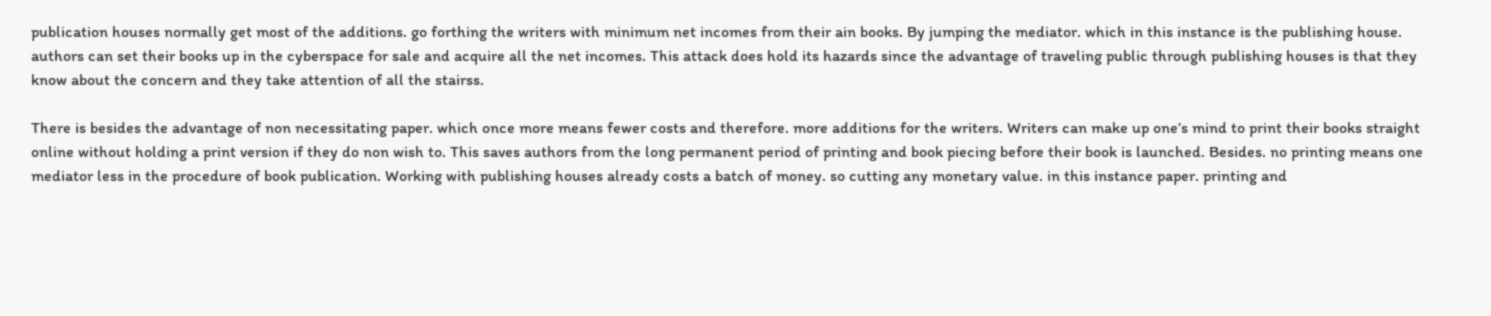publication houses normally get most of the additions. go forthing the writers with minimum net incomes from their ain books. By jumping the mediator. which in this instance is the publishing house. authors can set their books up in the cyberspace for sale and acquire all the net incomes. This attack does hold its hazards since the advantage of traveling public through publishing houses is that they know about the concern and they take attention of all the stairss.

There is besides the advantage of non necessitating paper. which once more means fewer costs and therefore. more additions for the writers. Writers can make up one’s mind to print their books straight online without holding a print version if they do non wish to. This saves authors from the long permanent period of printing and book piecing before their book is launched. Besides. no printing means one mediator less in the procedure of book publication. Working with publishing houses already costs a batch of money. so cutting any monetary value. in this instance paper. printing and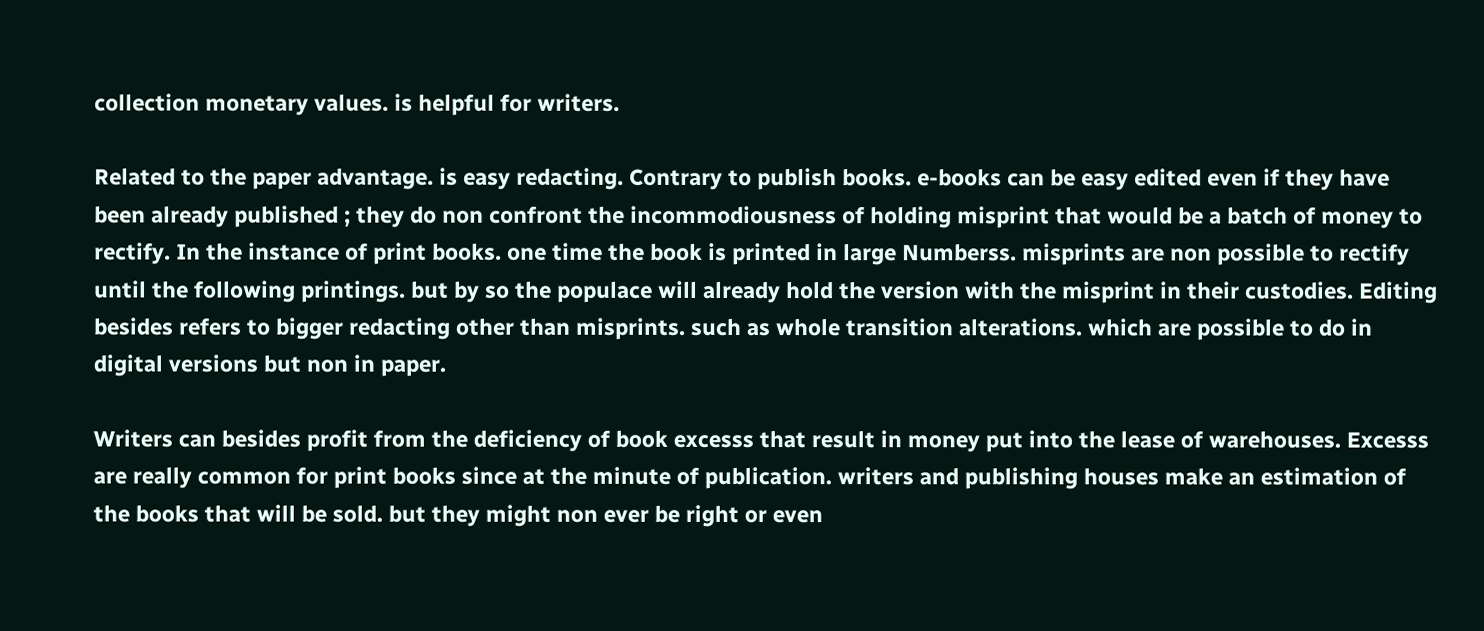collection monetary values. is helpful for writers.

Related to the paper advantage. is easy redacting. Contrary to publish books. e-books can be easy edited even if they have been already published ; they do non confront the incommodiousness of holding misprint that would be a batch of money to rectify. In the instance of print books. one time the book is printed in large Numberss. misprints are non possible to rectify until the following printings. but by so the populace will already hold the version with the misprint in their custodies. Editing besides refers to bigger redacting other than misprints. such as whole transition alterations. which are possible to do in digital versions but non in paper.

Writers can besides profit from the deficiency of book excesss that result in money put into the lease of warehouses. Excesss are really common for print books since at the minute of publication. writers and publishing houses make an estimation of the books that will be sold. but they might non ever be right or even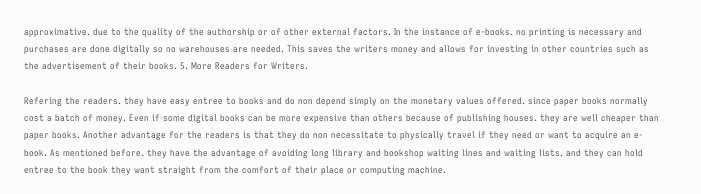approximative. due to the quality of the authorship or of other external factors. In the instance of e-books. no printing is necessary and purchases are done digitally so no warehouses are needed. This saves the writers money and allows for investing in other countries such as the advertisement of their books. 5. More Readers for Writers.

Refering the readers. they have easy entree to books and do non depend simply on the monetary values offered. since paper books normally cost a batch of money. Even if some digital books can be more expensive than others because of publishing houses. they are well cheaper than paper books. Another advantage for the readers is that they do non necessitate to physically travel if they need or want to acquire an e-book. As mentioned before. they have the advantage of avoiding long library and bookshop waiting lines and waiting lists. and they can hold entree to the book they want straight from the comfort of their place or computing machine.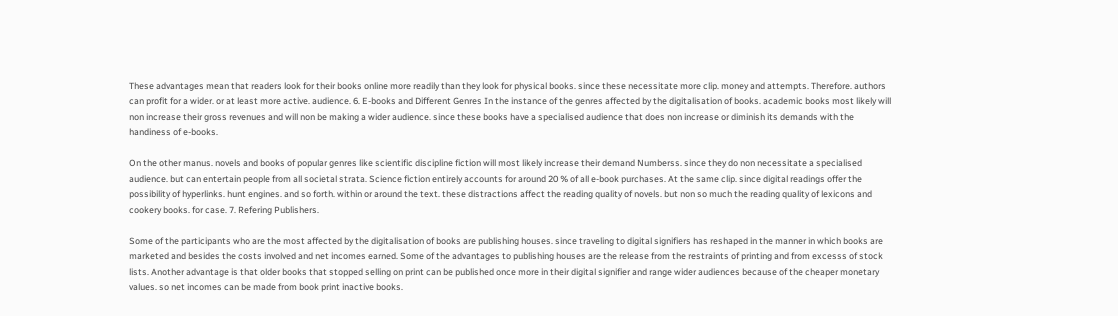These advantages mean that readers look for their books online more readily than they look for physical books. since these necessitate more clip. money and attempts. Therefore. authors can profit for a wider. or at least more active. audience. 6. E-books and Different Genres In the instance of the genres affected by the digitalisation of books. academic books most likely will non increase their gross revenues and will non be making a wider audience. since these books have a specialised audience that does non increase or diminish its demands with the handiness of e-books.

On the other manus. novels and books of popular genres like scientific discipline fiction will most likely increase their demand Numberss. since they do non necessitate a specialised audience. but can entertain people from all societal strata. Science fiction entirely accounts for around 20 % of all e-book purchases. At the same clip. since digital readings offer the possibility of hyperlinks. hunt engines. and so forth. within or around the text. these distractions affect the reading quality of novels. but non so much the reading quality of lexicons and cookery books. for case. 7. Refering Publishers.

Some of the participants who are the most affected by the digitalisation of books are publishing houses. since traveling to digital signifiers has reshaped in the manner in which books are marketed and besides the costs involved and net incomes earned. Some of the advantages to publishing houses are the release from the restraints of printing and from excesss of stock lists. Another advantage is that older books that stopped selling on print can be published once more in their digital signifier and range wider audiences because of the cheaper monetary values. so net incomes can be made from book print inactive books.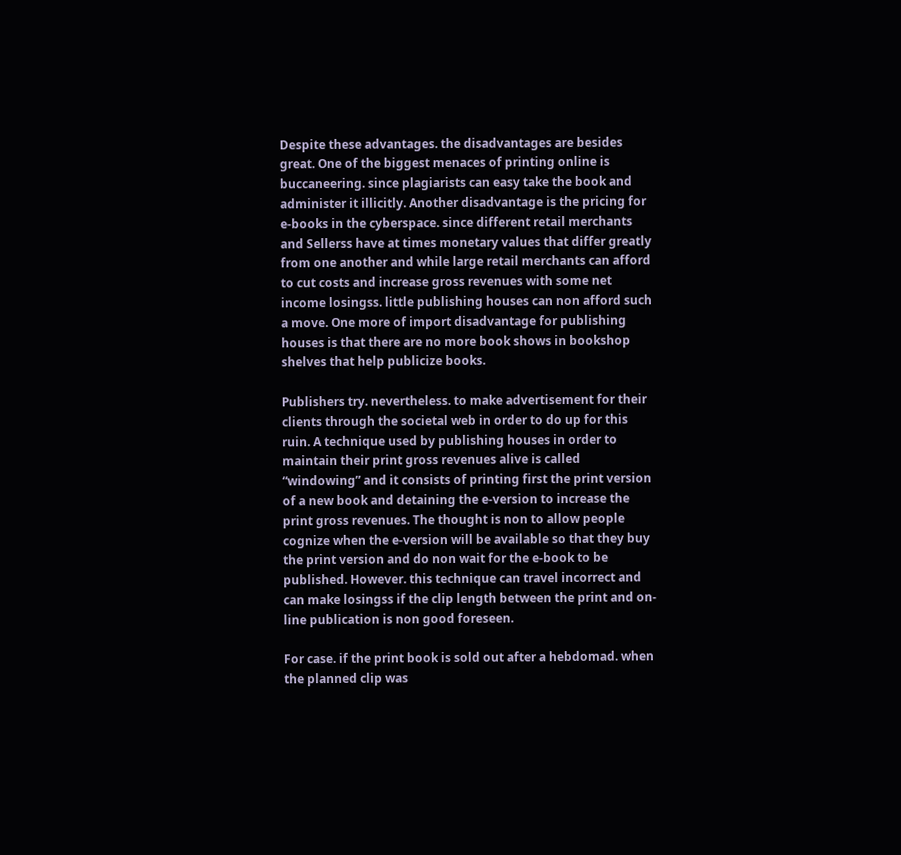Despite these advantages. the disadvantages are besides great. One of the biggest menaces of printing online is buccaneering. since plagiarists can easy take the book and administer it illicitly. Another disadvantage is the pricing for e-books in the cyberspace. since different retail merchants and Sellerss have at times monetary values that differ greatly from one another and while large retail merchants can afford to cut costs and increase gross revenues with some net income losingss. little publishing houses can non afford such a move. One more of import disadvantage for publishing houses is that there are no more book shows in bookshop shelves that help publicize books.

Publishers try. nevertheless. to make advertisement for their clients through the societal web in order to do up for this ruin. A technique used by publishing houses in order to maintain their print gross revenues alive is called “windowing” and it consists of printing first the print version of a new book and detaining the e-version to increase the print gross revenues. The thought is non to allow people cognize when the e-version will be available so that they buy the print version and do non wait for the e-book to be published. However. this technique can travel incorrect and can make losingss if the clip length between the print and on-line publication is non good foreseen.

For case. if the print book is sold out after a hebdomad. when the planned clip was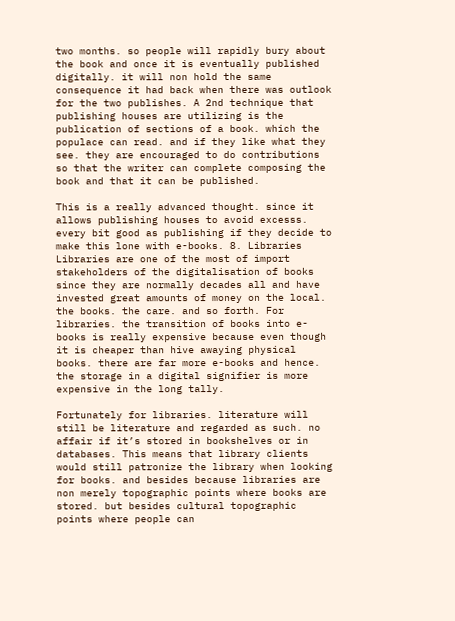two months. so people will rapidly bury about the book and once it is eventually published digitally. it will non hold the same consequence it had back when there was outlook for the two publishes. A 2nd technique that publishing houses are utilizing is the publication of sections of a book. which the populace can read. and if they like what they see. they are encouraged to do contributions so that the writer can complete composing the book and that it can be published.

This is a really advanced thought. since it allows publishing houses to avoid excesss. every bit good as publishing if they decide to make this lone with e-books. 8. Libraries Libraries are one of the most of import stakeholders of the digitalisation of books since they are normally decades all and have invested great amounts of money on the local. the books. the care. and so forth. For libraries. the transition of books into e-books is really expensive because even though it is cheaper than hive awaying physical books. there are far more e-books and hence. the storage in a digital signifier is more expensive in the long tally.

Fortunately for libraries. literature will still be literature and regarded as such. no affair if it’s stored in bookshelves or in databases. This means that library clients would still patronize the library when looking for books. and besides because libraries are non merely topographic points where books are stored. but besides cultural topographic points where people can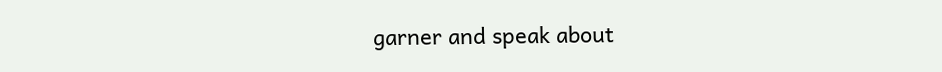garner and speak about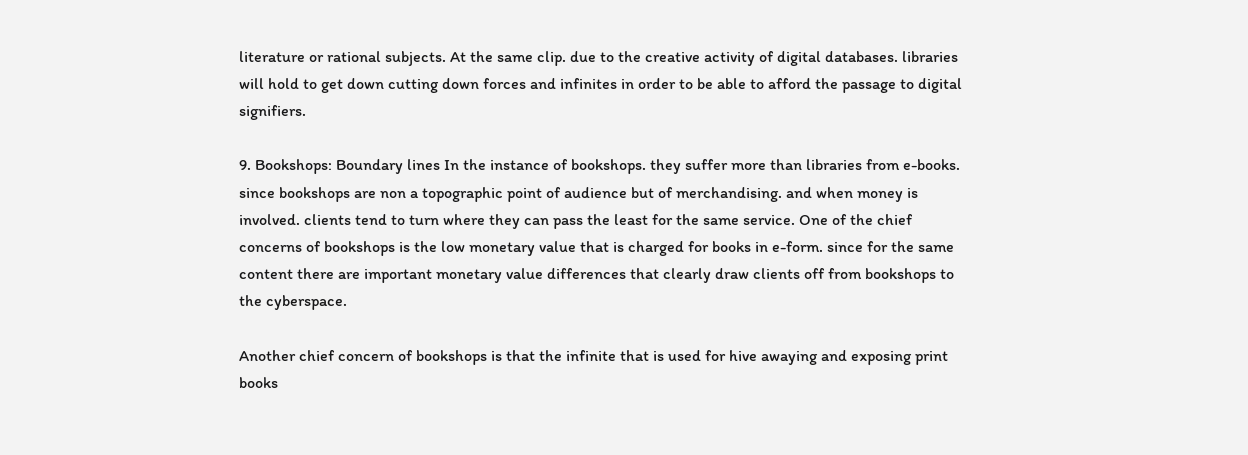literature or rational subjects. At the same clip. due to the creative activity of digital databases. libraries will hold to get down cutting down forces and infinites in order to be able to afford the passage to digital signifiers.

9. Bookshops: Boundary lines In the instance of bookshops. they suffer more than libraries from e-books. since bookshops are non a topographic point of audience but of merchandising. and when money is involved. clients tend to turn where they can pass the least for the same service. One of the chief concerns of bookshops is the low monetary value that is charged for books in e-form. since for the same content there are important monetary value differences that clearly draw clients off from bookshops to the cyberspace.

Another chief concern of bookshops is that the infinite that is used for hive awaying and exposing print books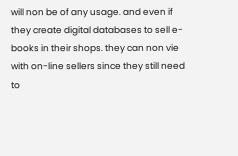will non be of any usage. and even if they create digital databases to sell e-books in their shops. they can non vie with on-line sellers since they still need to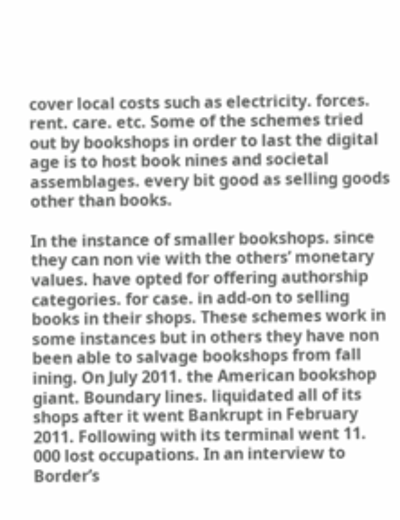cover local costs such as electricity. forces. rent. care. etc. Some of the schemes tried out by bookshops in order to last the digital age is to host book nines and societal assemblages. every bit good as selling goods other than books.

In the instance of smaller bookshops. since they can non vie with the others’ monetary values. have opted for offering authorship categories. for case. in add-on to selling books in their shops. These schemes work in some instances but in others they have non been able to salvage bookshops from fall ining. On July 2011. the American bookshop giant. Boundary lines. liquidated all of its shops after it went Bankrupt in February 2011. Following with its terminal went 11. 000 lost occupations. In an interview to Border’s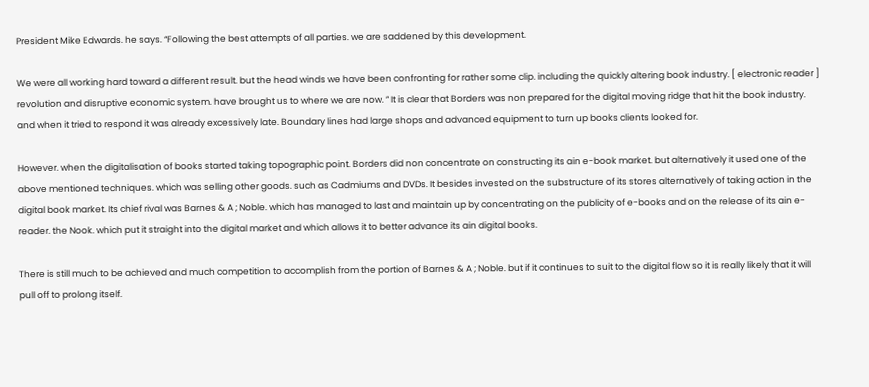President Mike Edwards. he says. “Following the best attempts of all parties. we are saddened by this development.

We were all working hard toward a different result. but the head winds we have been confronting for rather some clip. including the quickly altering book industry. [ electronic reader ] revolution and disruptive economic system. have brought us to where we are now. ” It is clear that Borders was non prepared for the digital moving ridge that hit the book industry. and when it tried to respond it was already excessively late. Boundary lines had large shops and advanced equipment to turn up books clients looked for.

However. when the digitalisation of books started taking topographic point. Borders did non concentrate on constructing its ain e-book market. but alternatively it used one of the above mentioned techniques. which was selling other goods. such as Cadmiums and DVDs. It besides invested on the substructure of its stores alternatively of taking action in the digital book market. Its chief rival was Barnes & A ; Noble. which has managed to last and maintain up by concentrating on the publicity of e-books and on the release of its ain e-reader. the Nook. which put it straight into the digital market and which allows it to better advance its ain digital books.

There is still much to be achieved and much competition to accomplish from the portion of Barnes & A ; Noble. but if it continues to suit to the digital flow so it is really likely that it will pull off to prolong itself.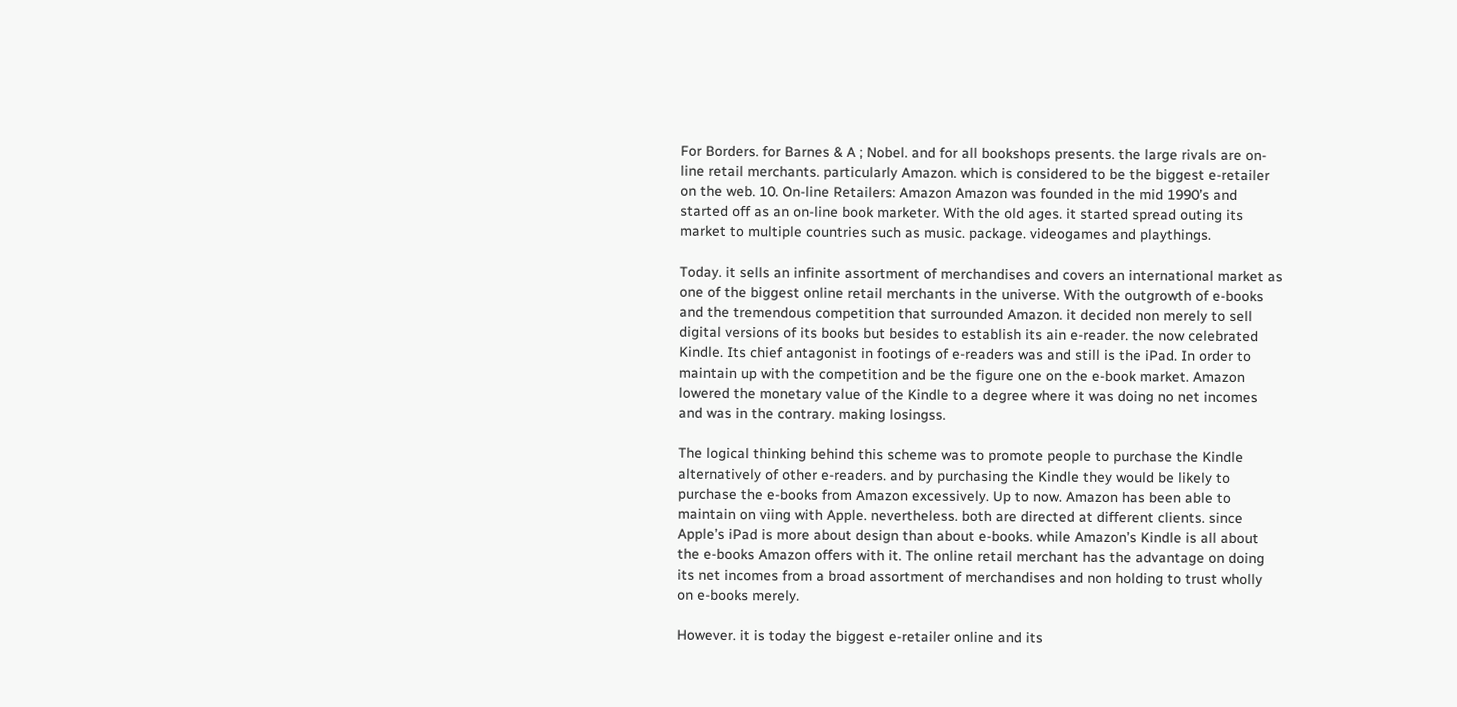For Borders. for Barnes & A ; Nobel. and for all bookshops presents. the large rivals are on-line retail merchants. particularly Amazon. which is considered to be the biggest e-retailer on the web. 10. On-line Retailers: Amazon Amazon was founded in the mid 1990’s and started off as an on-line book marketer. With the old ages. it started spread outing its market to multiple countries such as music. package. videogames and playthings.

Today. it sells an infinite assortment of merchandises and covers an international market as one of the biggest online retail merchants in the universe. With the outgrowth of e-books and the tremendous competition that surrounded Amazon. it decided non merely to sell digital versions of its books but besides to establish its ain e-reader. the now celebrated Kindle. Its chief antagonist in footings of e-readers was and still is the iPad. In order to maintain up with the competition and be the figure one on the e-book market. Amazon lowered the monetary value of the Kindle to a degree where it was doing no net incomes and was in the contrary. making losingss.

The logical thinking behind this scheme was to promote people to purchase the Kindle alternatively of other e-readers. and by purchasing the Kindle they would be likely to purchase the e-books from Amazon excessively. Up to now. Amazon has been able to maintain on viing with Apple. nevertheless. both are directed at different clients. since Apple’s iPad is more about design than about e-books. while Amazon’s Kindle is all about the e-books Amazon offers with it. The online retail merchant has the advantage on doing its net incomes from a broad assortment of merchandises and non holding to trust wholly on e-books merely.

However. it is today the biggest e-retailer online and its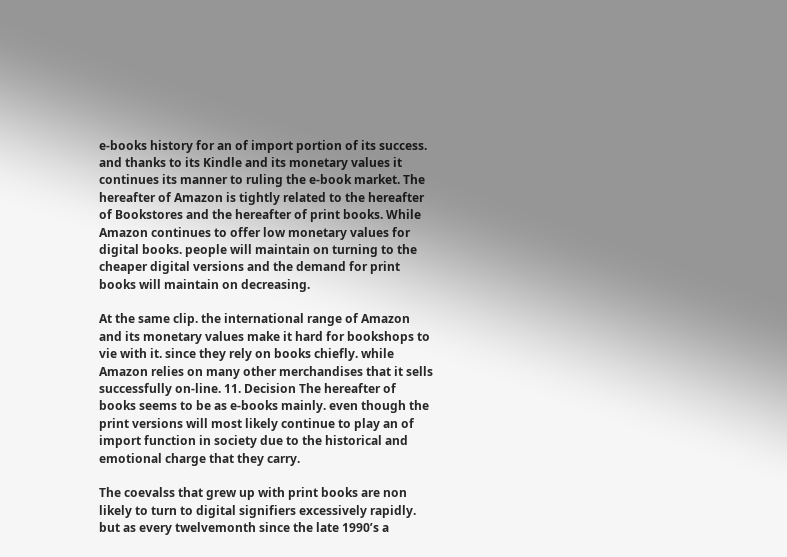e-books history for an of import portion of its success. and thanks to its Kindle and its monetary values it continues its manner to ruling the e-book market. The hereafter of Amazon is tightly related to the hereafter of Bookstores and the hereafter of print books. While Amazon continues to offer low monetary values for digital books. people will maintain on turning to the cheaper digital versions and the demand for print books will maintain on decreasing.

At the same clip. the international range of Amazon and its monetary values make it hard for bookshops to vie with it. since they rely on books chiefly. while Amazon relies on many other merchandises that it sells successfully on-line. 11. Decision The hereafter of books seems to be as e-books mainly. even though the print versions will most likely continue to play an of import function in society due to the historical and emotional charge that they carry.

The coevalss that grew up with print books are non likely to turn to digital signifiers excessively rapidly. but as every twelvemonth since the late 1990’s a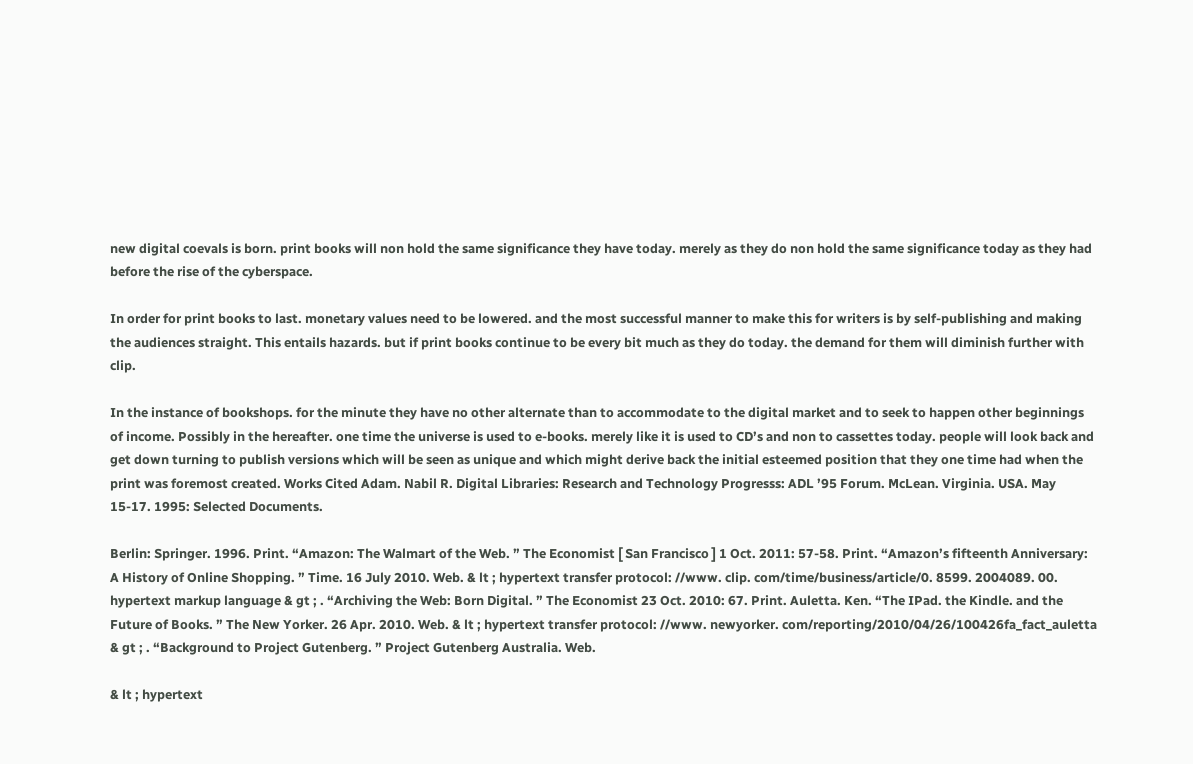new digital coevals is born. print books will non hold the same significance they have today. merely as they do non hold the same significance today as they had before the rise of the cyberspace.

In order for print books to last. monetary values need to be lowered. and the most successful manner to make this for writers is by self-publishing and making the audiences straight. This entails hazards. but if print books continue to be every bit much as they do today. the demand for them will diminish further with clip.

In the instance of bookshops. for the minute they have no other alternate than to accommodate to the digital market and to seek to happen other beginnings of income. Possibly in the hereafter. one time the universe is used to e-books. merely like it is used to CD’s and non to cassettes today. people will look back and get down turning to publish versions which will be seen as unique and which might derive back the initial esteemed position that they one time had when the print was foremost created. Works Cited Adam. Nabil R. Digital Libraries: Research and Technology Progresss: ADL ’95 Forum. McLean. Virginia. USA. May 15-17. 1995: Selected Documents.

Berlin: Springer. 1996. Print. “Amazon: The Walmart of the Web. ” The Economist [ San Francisco ] 1 Oct. 2011: 57-58. Print. “Amazon’s fifteenth Anniversary: A History of Online Shopping. ” Time. 16 July 2010. Web. & lt ; hypertext transfer protocol: //www. clip. com/time/business/article/0. 8599. 2004089. 00. hypertext markup language & gt ; . “Archiving the Web: Born Digital. ” The Economist 23 Oct. 2010: 67. Print. Auletta. Ken. “The IPad. the Kindle. and the Future of Books. ” The New Yorker. 26 Apr. 2010. Web. & lt ; hypertext transfer protocol: //www. newyorker. com/reporting/2010/04/26/100426fa_fact_auletta & gt ; . “Background to Project Gutenberg. ” Project Gutenberg Australia. Web.

& lt ; hypertext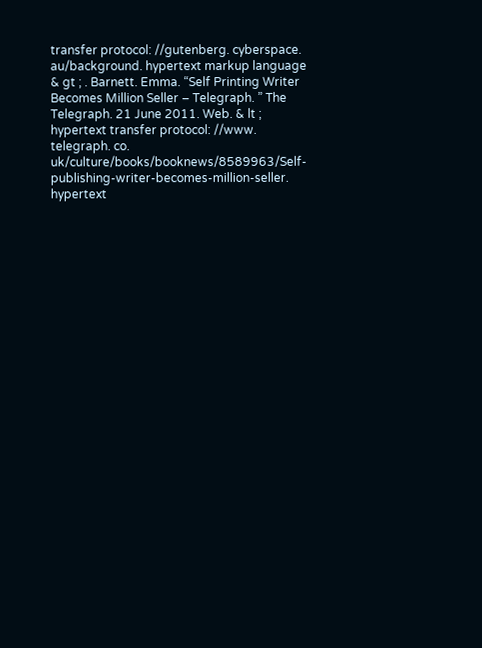transfer protocol: //gutenberg. cyberspace. au/background. hypertext markup language & gt ; . Barnett. Emma. “Self Printing Writer Becomes Million Seller – Telegraph. ” The Telegraph. 21 June 2011. Web. & lt ; hypertext transfer protocol: //www. telegraph. co. uk/culture/books/booknews/8589963/Self-publishing-writer-becomes-million-seller. hypertext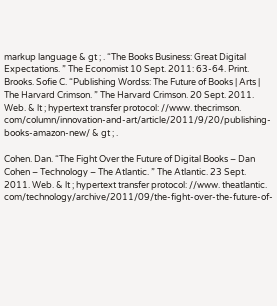markup language & gt ; . “The Books Business: Great Digital Expectations. ” The Economist 10 Sept. 2011: 63-64. Print. Brooks. Sofie C. “Publishing Wordss: The Future of Books | Arts | The Harvard Crimson. ” The Harvard Crimson. 20 Sept. 2011. Web. & lt ; hypertext transfer protocol: //www. thecrimson. com/column/innovation-and-art/article/2011/9/20/publishing-books-amazon-new/ & gt ; .

Cohen. Dan. “The Fight Over the Future of Digital Books – Dan Cohen – Technology – The Atlantic. ” The Atlantic. 23 Sept. 2011. Web. & lt ; hypertext transfer protocol: //www. theatlantic. com/technology/archive/2011/09/the-fight-over-the-future-of-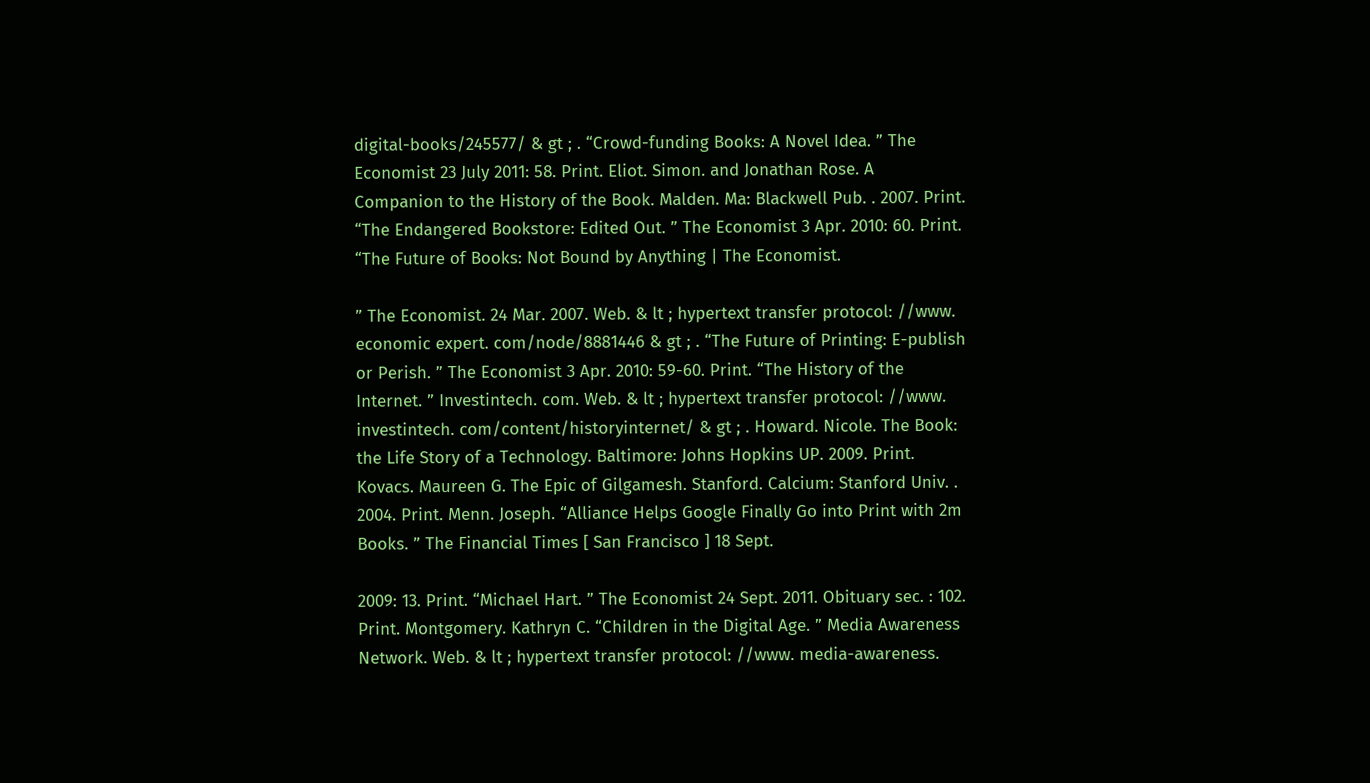digital-books/245577/ & gt ; . “Crowd-funding Books: A Novel Idea. ” The Economist 23 July 2011: 58. Print. Eliot. Simon. and Jonathan Rose. A Companion to the History of the Book. Malden. Ma: Blackwell Pub. . 2007. Print. “The Endangered Bookstore: Edited Out. ” The Economist 3 Apr. 2010: 60. Print. “The Future of Books: Not Bound by Anything | The Economist.

” The Economist. 24 Mar. 2007. Web. & lt ; hypertext transfer protocol: //www. economic expert. com/node/8881446 & gt ; . “The Future of Printing: E-publish or Perish. ” The Economist 3 Apr. 2010: 59-60. Print. “The History of the Internet. ” Investintech. com. Web. & lt ; hypertext transfer protocol: //www. investintech. com/content/historyinternet/ & gt ; . Howard. Nicole. The Book: the Life Story of a Technology. Baltimore: Johns Hopkins UP. 2009. Print. Kovacs. Maureen G. The Epic of Gilgamesh. Stanford. Calcium: Stanford Univ. . 2004. Print. Menn. Joseph. “Alliance Helps Google Finally Go into Print with 2m Books. ” The Financial Times [ San Francisco ] 18 Sept.

2009: 13. Print. “Michael Hart. ” The Economist 24 Sept. 2011. Obituary sec. : 102. Print. Montgomery. Kathryn C. “Children in the Digital Age. ” Media Awareness Network. Web. & lt ; hypertext transfer protocol: //www. media-awareness.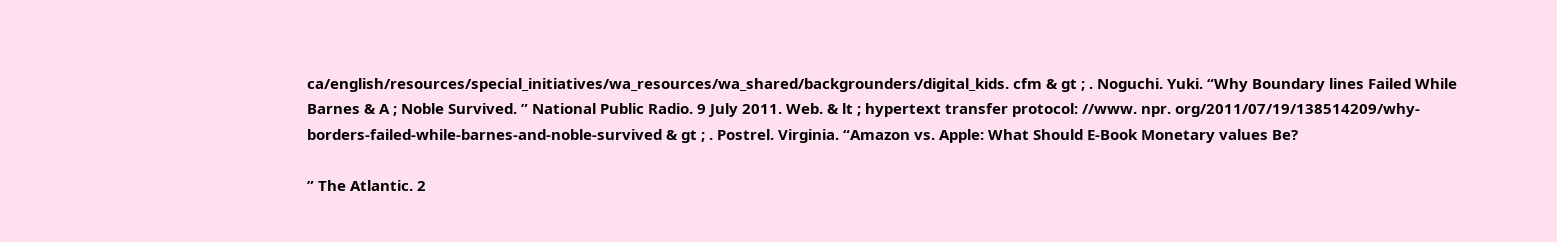ca/english/resources/special_initiatives/wa_resources/wa_shared/backgrounders/digital_kids. cfm & gt ; . Noguchi. Yuki. “Why Boundary lines Failed While Barnes & A ; Noble Survived. ” National Public Radio. 9 July 2011. Web. & lt ; hypertext transfer protocol: //www. npr. org/2011/07/19/138514209/why-borders-failed-while-barnes-and-noble-survived & gt ; . Postrel. Virginia. “Amazon vs. Apple: What Should E-Book Monetary values Be?

” The Atlantic. 2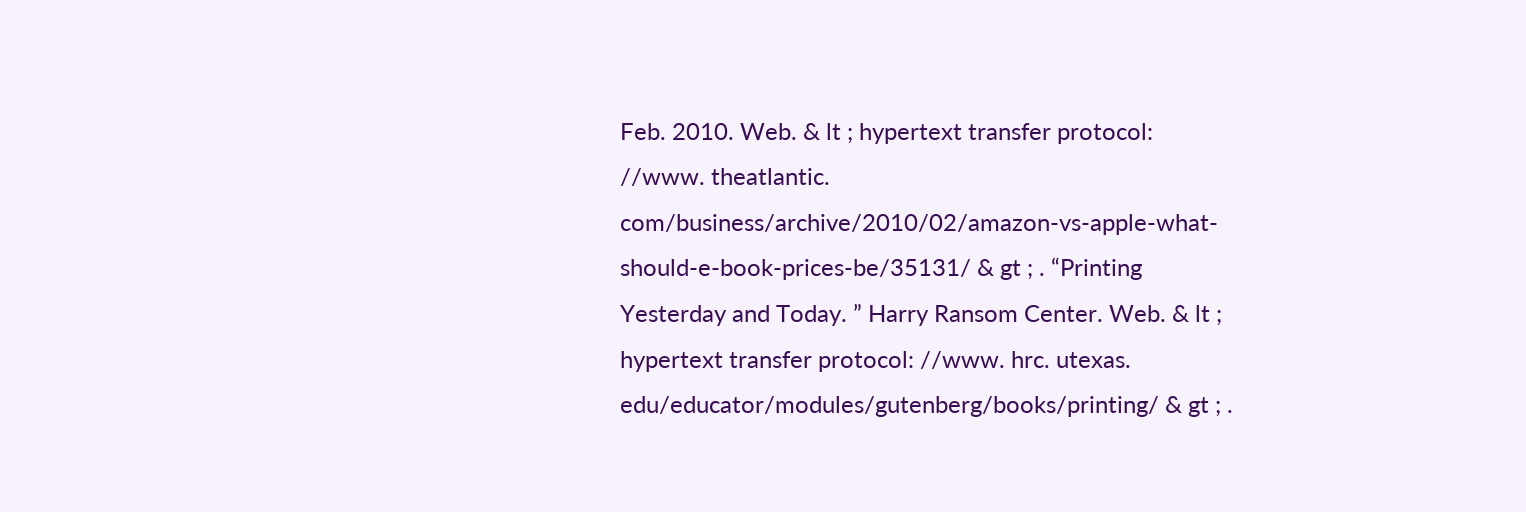Feb. 2010. Web. & lt ; hypertext transfer protocol: //www. theatlantic. com/business/archive/2010/02/amazon-vs-apple-what-should-e-book-prices-be/35131/ & gt ; . “Printing Yesterday and Today. ” Harry Ransom Center. Web. & lt ; hypertext transfer protocol: //www. hrc. utexas. edu/educator/modules/gutenberg/books/printing/ & gt ; .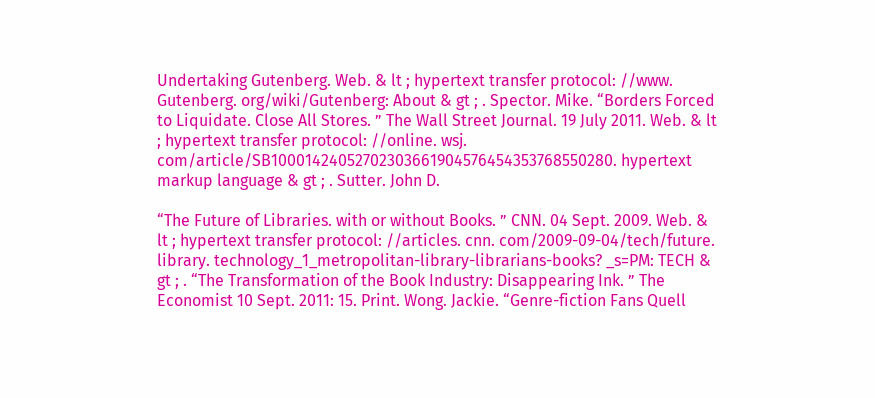Undertaking Gutenberg. Web. & lt ; hypertext transfer protocol: //www. Gutenberg. org/wiki/Gutenberg: About & gt ; . Spector. Mike. “Borders Forced to Liquidate. Close All Stores. ” The Wall Street Journal. 19 July 2011. Web. & lt ; hypertext transfer protocol: //online. wsj. com/article/SB10001424052702303661904576454353768550280. hypertext markup language & gt ; . Sutter. John D.

“The Future of Libraries. with or without Books. ” CNN. 04 Sept. 2009. Web. & lt ; hypertext transfer protocol: //articles. cnn. com/2009-09-04/tech/future. library. technology_1_metropolitan-library-librarians-books? _s=PM: TECH & gt ; . “The Transformation of the Book Industry: Disappearing Ink. ” The Economist 10 Sept. 2011: 15. Print. Wong. Jackie. “Genre-fiction Fans Quell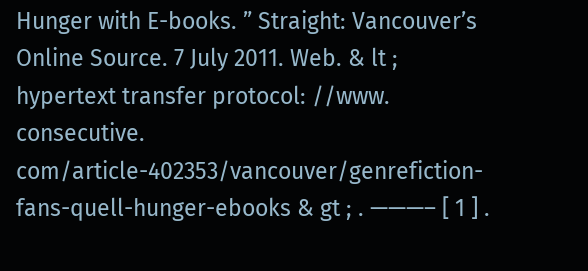Hunger with E-books. ” Straight: Vancouver’s Online Source. 7 July 2011. Web. & lt ; hypertext transfer protocol: //www. consecutive. com/article-402353/vancouver/genrefiction-fans-quell-hunger-ebooks & gt ; . ———– [ 1 ] .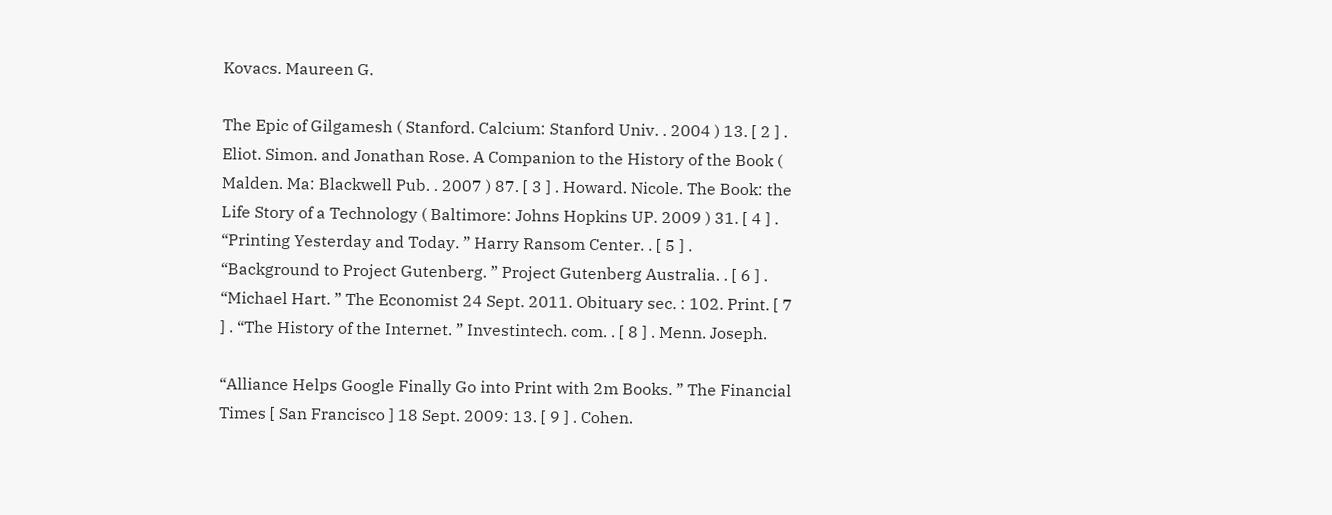Kovacs. Maureen G.

The Epic of Gilgamesh ( Stanford. Calcium: Stanford Univ. . 2004 ) 13. [ 2 ] . Eliot. Simon. and Jonathan Rose. A Companion to the History of the Book ( Malden. Ma: Blackwell Pub. . 2007 ) 87. [ 3 ] . Howard. Nicole. The Book: the Life Story of a Technology ( Baltimore: Johns Hopkins UP. 2009 ) 31. [ 4 ] . “Printing Yesterday and Today. ” Harry Ransom Center. . [ 5 ] . “Background to Project Gutenberg. ” Project Gutenberg Australia. . [ 6 ] . “Michael Hart. ” The Economist 24 Sept. 2011. Obituary sec. : 102. Print. [ 7 ] . “The History of the Internet. ” Investintech. com. . [ 8 ] . Menn. Joseph.

“Alliance Helps Google Finally Go into Print with 2m Books. ” The Financial Times [ San Francisco ] 18 Sept. 2009: 13. [ 9 ] . Cohen.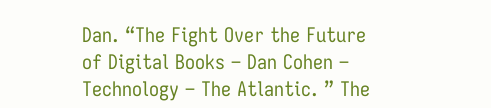Dan. “The Fight Over the Future of Digital Books – Dan Cohen – Technology – The Atlantic. ” The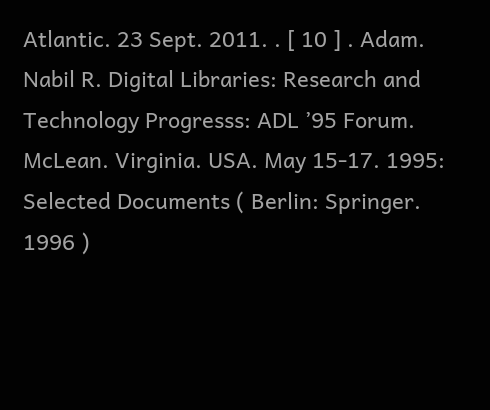Atlantic. 23 Sept. 2011. . [ 10 ] . Adam. Nabil R. Digital Libraries: Research and Technology Progresss: ADL ’95 Forum. McLean. Virginia. USA. May 15-17. 1995: Selected Documents ( Berlin: Springer. 1996 )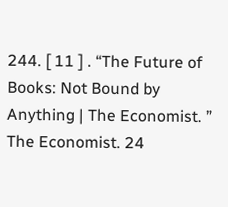244. [ 11 ] . “The Future of Books: Not Bound by Anything | The Economist. ” The Economist. 24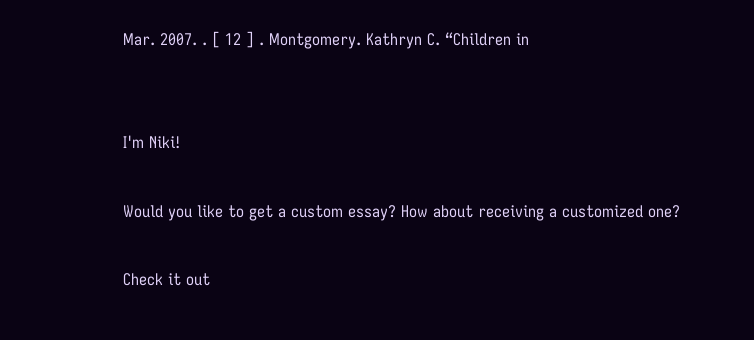Mar. 2007. . [ 12 ] . Montgomery. Kathryn C. “Children in


I'm Niki!

Would you like to get a custom essay? How about receiving a customized one?

Check it out